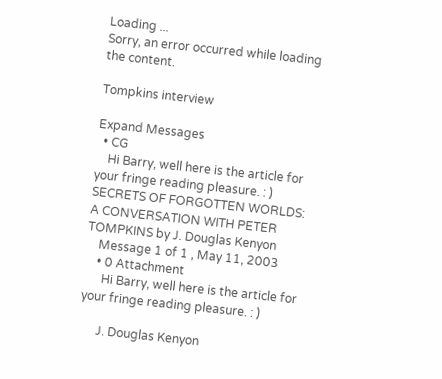Loading ...
Sorry, an error occurred while loading the content.

Tompkins interview

Expand Messages
  • CG
    Hi Barry, well here is the article for your fringe reading pleasure. : ) SECRETS OF FORGOTTEN WORLDS: A CONVERSATION WITH PETER TOMPKINS by J. Douglas Kenyon
    Message 1 of 1 , May 11, 2003
    • 0 Attachment
      Hi Barry, well here is the article for your fringe reading pleasure. : )

      J. Douglas Kenyon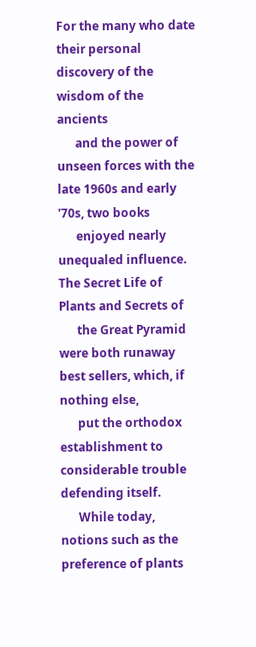For the many who date their personal discovery of the wisdom of the ancients
      and the power of unseen forces with the late 1960s and early '70s, two books
      enjoyed nearly unequaled influence. The Secret Life of Plants and Secrets of
      the Great Pyramid were both runaway best sellers, which, if nothing else,
      put the orthodox establishment to considerable trouble defending itself.
      While today, notions such as the preference of plants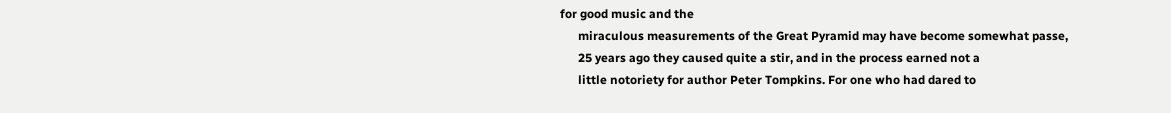for good music and the
      miraculous measurements of the Great Pyramid may have become somewhat passe,
      25 years ago they caused quite a stir, and in the process earned not a
      little notoriety for author Peter Tompkins. For one who had dared to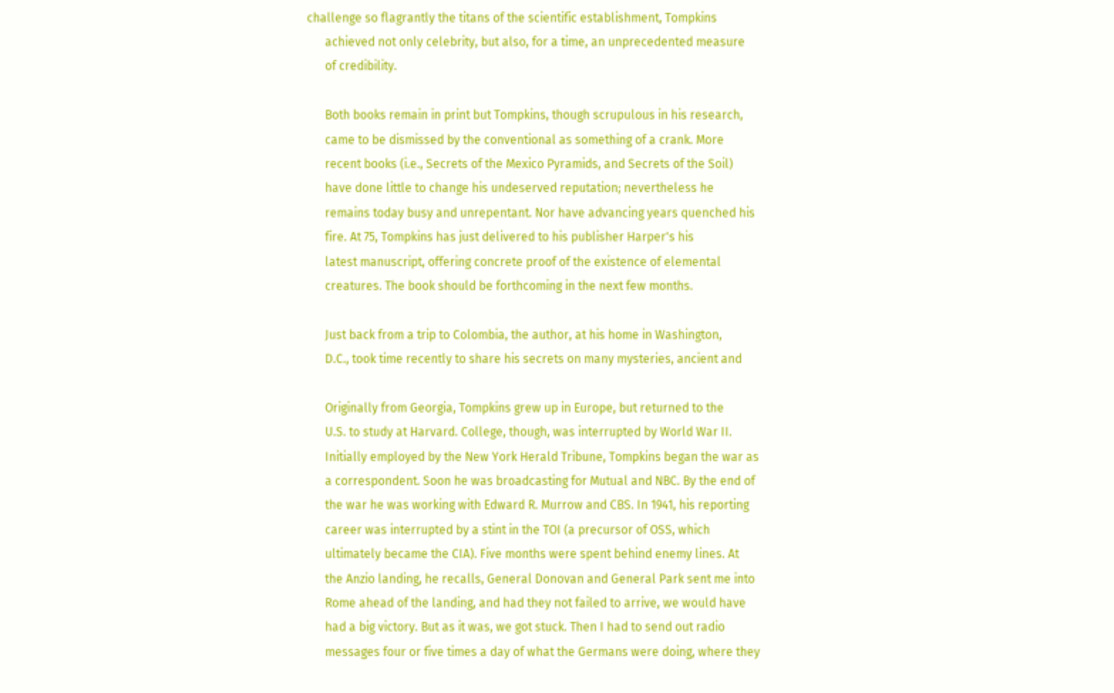challenge so flagrantly the titans of the scientific establishment, Tompkins
      achieved not only celebrity, but also, for a time, an unprecedented measure
      of credibility.

      Both books remain in print but Tompkins, though scrupulous in his research,
      came to be dismissed by the conventional as something of a crank. More
      recent books (i.e., Secrets of the Mexico Pyramids, and Secrets of the Soil)
      have done little to change his undeserved reputation; nevertheless he
      remains today busy and unrepentant. Nor have advancing years quenched his
      fire. At 75, Tompkins has just delivered to his publisher Harper's his
      latest manuscript, offering concrete proof of the existence of elemental
      creatures. The book should be forthcoming in the next few months.

      Just back from a trip to Colombia, the author, at his home in Washington,
      D.C., took time recently to share his secrets on many mysteries, ancient and

      Originally from Georgia, Tompkins grew up in Europe, but returned to the
      U.S. to study at Harvard. College, though, was interrupted by World War II.
      Initially employed by the New York Herald Tribune, Tompkins began the war as
      a correspondent. Soon he was broadcasting for Mutual and NBC. By the end of
      the war he was working with Edward R. Murrow and CBS. In 1941, his reporting
      career was interrupted by a stint in the TOI (a precursor of OSS, which
      ultimately became the CIA). Five months were spent behind enemy lines. At
      the Anzio landing, he recalls, General Donovan and General Park sent me into
      Rome ahead of the landing, and had they not failed to arrive, we would have
      had a big victory. But as it was, we got stuck. Then I had to send out radio
      messages four or five times a day of what the Germans were doing, where they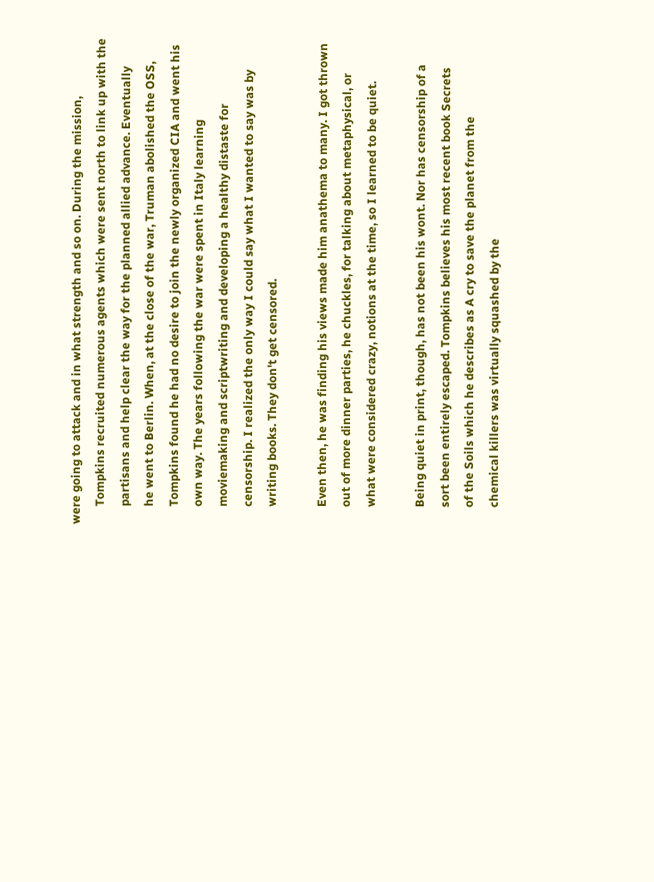were going to attack and in what strength and so on. During the mission,
      Tompkins recruited numerous agents which were sent north to link up with the
      partisans and help clear the way for the planned allied advance. Eventually
      he went to Berlin. When, at the close of the war, Truman abolished the OSS,
      Tompkins found he had no desire to join the newly organized CIA and went his
      own way. The years following the war were spent in Italy learning
      moviemaking and scriptwriting and developing a healthy distaste for
      censorship. I realized the only way I could say what I wanted to say was by
      writing books. They don't get censored.

      Even then, he was finding his views made him anathema to many. I got thrown
      out of more dinner parties, he chuckles, for talking about metaphysical, or
      what were considered crazy, notions at the time, so I learned to be quiet.

      Being quiet in print, though, has not been his wont. Nor has censorship of a
      sort been entirely escaped. Tompkins believes his most recent book Secrets
      of the Soils which he describes as A cry to save the planet from the
      chemical killers was virtually squashed by the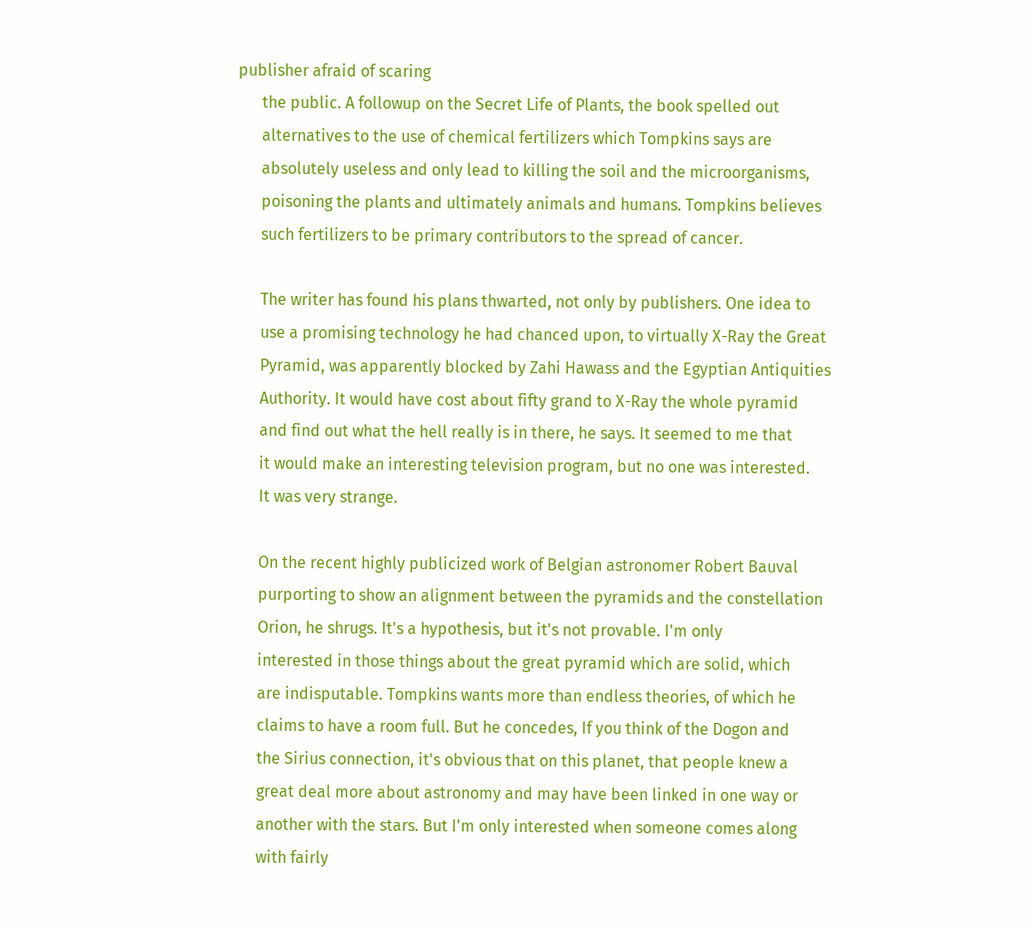publisher afraid of scaring
      the public. A followup on the Secret Life of Plants, the book spelled out
      alternatives to the use of chemical fertilizers which Tompkins says are
      absolutely useless and only lead to killing the soil and the microorganisms,
      poisoning the plants and ultimately animals and humans. Tompkins believes
      such fertilizers to be primary contributors to the spread of cancer.

      The writer has found his plans thwarted, not only by publishers. One idea to
      use a promising technology he had chanced upon, to virtually X-Ray the Great
      Pyramid, was apparently blocked by Zahi Hawass and the Egyptian Antiquities
      Authority. It would have cost about fifty grand to X-Ray the whole pyramid
      and find out what the hell really is in there, he says. It seemed to me that
      it would make an interesting television program, but no one was interested.
      It was very strange.

      On the recent highly publicized work of Belgian astronomer Robert Bauval
      purporting to show an alignment between the pyramids and the constellation
      Orion, he shrugs. It's a hypothesis, but it's not provable. I'm only
      interested in those things about the great pyramid which are solid, which
      are indisputable. Tompkins wants more than endless theories, of which he
      claims to have a room full. But he concedes, If you think of the Dogon and
      the Sirius connection, it's obvious that on this planet, that people knew a
      great deal more about astronomy and may have been linked in one way or
      another with the stars. But I'm only interested when someone comes along
      with fairly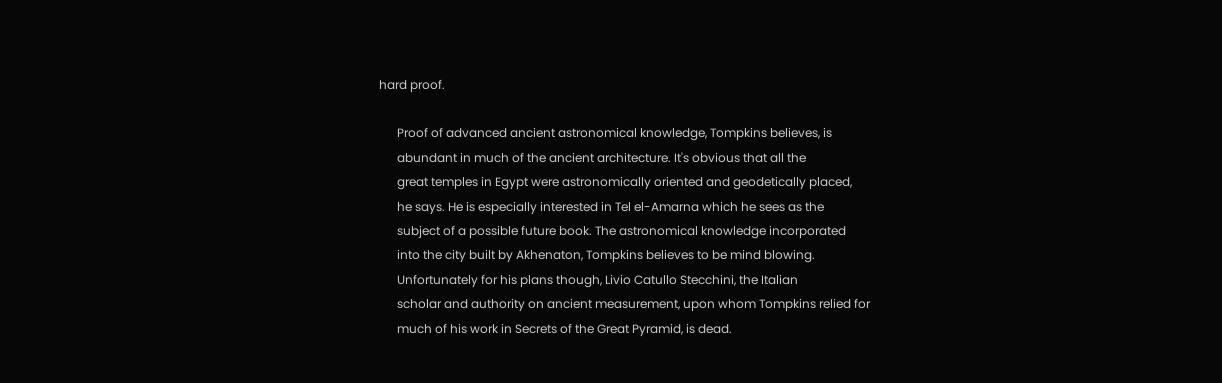hard proof.

      Proof of advanced ancient astronomical knowledge, Tompkins believes, is
      abundant in much of the ancient architecture. It's obvious that all the
      great temples in Egypt were astronomically oriented and geodetically placed,
      he says. He is especially interested in Tel el-Amarna which he sees as the
      subject of a possible future book. The astronomical knowledge incorporated
      into the city built by Akhenaton, Tompkins believes to be mind blowing.
      Unfortunately for his plans though, Livio Catullo Stecchini, the Italian
      scholar and authority on ancient measurement, upon whom Tompkins relied for
      much of his work in Secrets of the Great Pyramid, is dead.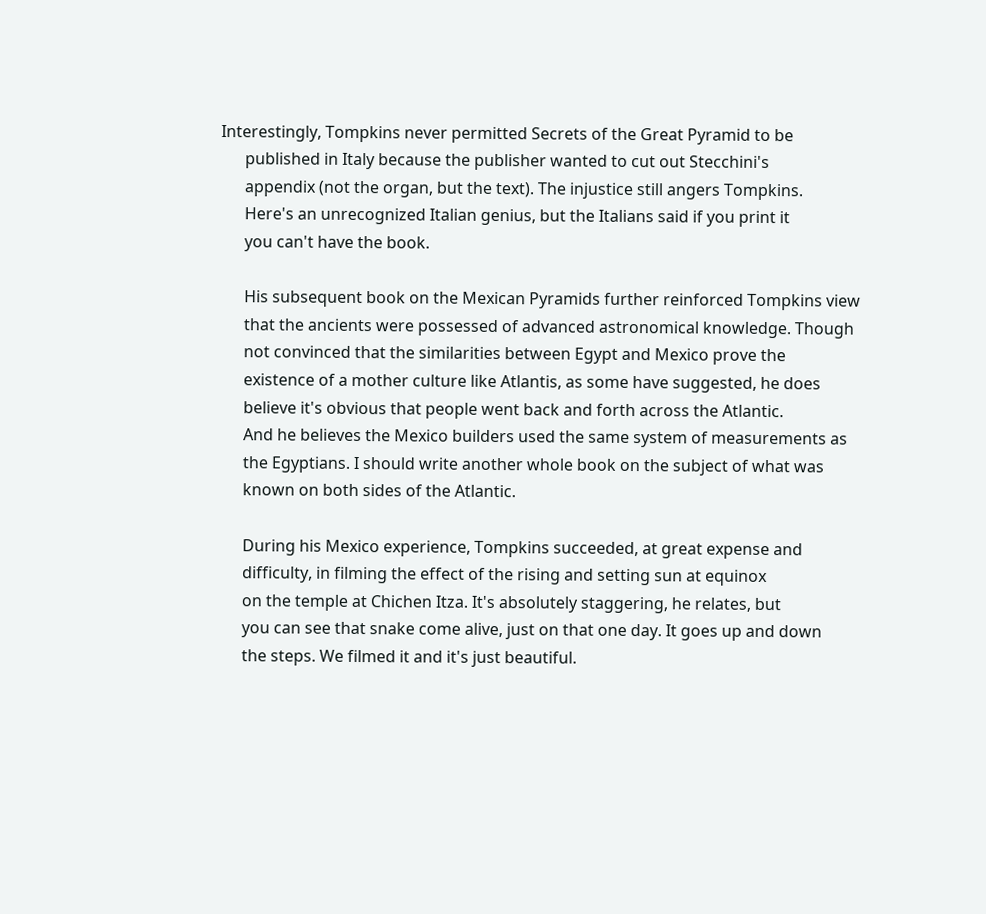Interestingly, Tompkins never permitted Secrets of the Great Pyramid to be
      published in Italy because the publisher wanted to cut out Stecchini's
      appendix (not the organ, but the text). The injustice still angers Tompkins.
      Here's an unrecognized Italian genius, but the Italians said if you print it
      you can't have the book.

      His subsequent book on the Mexican Pyramids further reinforced Tompkins view
      that the ancients were possessed of advanced astronomical knowledge. Though
      not convinced that the similarities between Egypt and Mexico prove the
      existence of a mother culture like Atlantis, as some have suggested, he does
      believe it's obvious that people went back and forth across the Atlantic.
      And he believes the Mexico builders used the same system of measurements as
      the Egyptians. I should write another whole book on the subject of what was
      known on both sides of the Atlantic.

      During his Mexico experience, Tompkins succeeded, at great expense and
      difficulty, in filming the effect of the rising and setting sun at equinox
      on the temple at Chichen Itza. It's absolutely staggering, he relates, but
      you can see that snake come alive, just on that one day. It goes up and down
      the steps. We filmed it and it's just beautiful.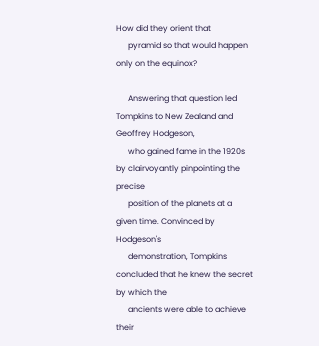How did they orient that
      pyramid so that would happen only on the equinox?

      Answering that question led Tompkins to New Zealand and Geoffrey Hodgeson,
      who gained fame in the 1920s by clairvoyantly pinpointing the precise
      position of the planets at a given time. Convinced by Hodgeson's
      demonstration, Tompkins concluded that he knew the secret by which the
      ancients were able to achieve their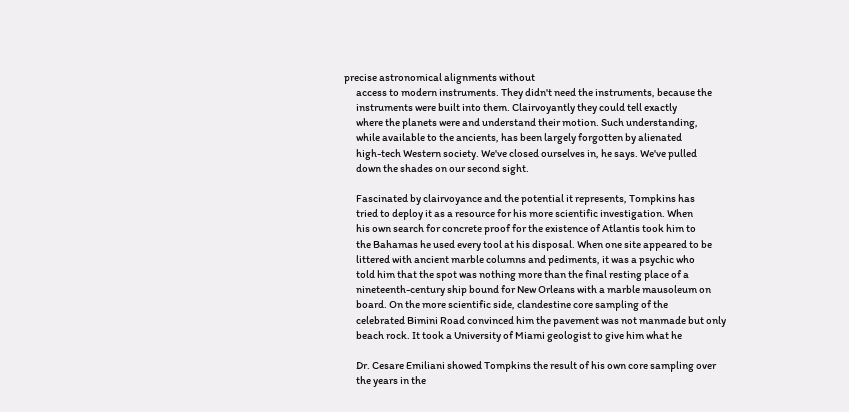precise astronomical alignments without
      access to modern instruments. They didn't need the instruments, because the
      instruments were built into them. Clairvoyantly they could tell exactly
      where the planets were and understand their motion. Such understanding,
      while available to the ancients, has been largely forgotten by alienated
      high-tech Western society. We've closed ourselves in, he says. We've pulled
      down the shades on our second sight.

      Fascinated by clairvoyance and the potential it represents, Tompkins has
      tried to deploy it as a resource for his more scientific investigation. When
      his own search for concrete proof for the existence of Atlantis took him to
      the Bahamas he used every tool at his disposal. When one site appeared to be
      littered with ancient marble columns and pediments, it was a psychic who
      told him that the spot was nothing more than the final resting place of a
      nineteenth-century ship bound for New Orleans with a marble mausoleum on
      board. On the more scientific side, clandestine core sampling of the
      celebrated Bimini Road convinced him the pavement was not manmade but only
      beach rock. It took a University of Miami geologist to give him what he

      Dr. Cesare Emiliani showed Tompkins the result of his own core sampling over
      the years in the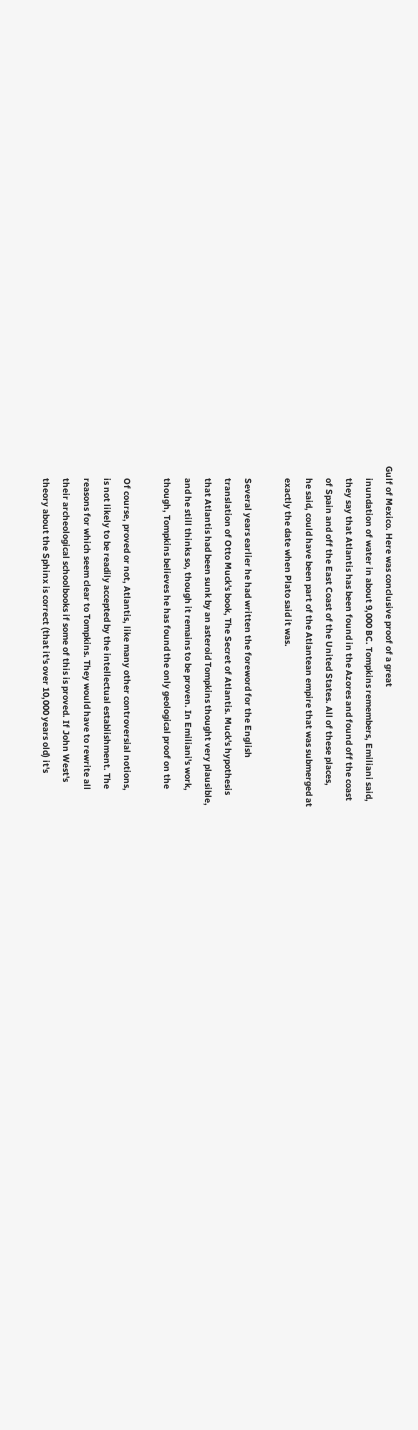Gulf of Mexico. Here was conclusive proof of a great
      inundation of water in about 9,000 BC. Tompkins remembers, Emiliani said,
      they say that Atlantis has been found in the Azores and found off the coast
      of Spain and off the East Coast of the United States. All of these places,
      he said, could have been part of the Atlantean empire that was submerged at
      exactly the date when Plato said it was.

      Several years earlier he had written the foreword for the English
      translation of Otto Muck's book, The Secret of Atlantis. Muck's hypothesis
      that Atlantis had been sunk by an asteroid Tompkins thought very plausible,
      and he still thinks so, though it remains to be proven. In Emiliani's work,
      though, Tompkins believes he has found the only geological proof on the

      Of course, proved or not, Atlantis, like many other controversial notions,
      is not likely to be readily accepted by the intellectual establishment. The
      reasons for which seem clear to Tompkins. They would have to rewrite all
      their archeological schoolbooks if some of this is proved. If John West's
      theory about the Sphinx is correct (that it's over 10,000 years old) it's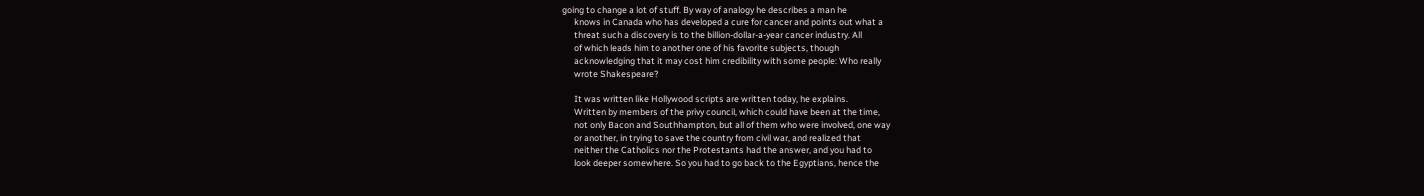going to change a lot of stuff. By way of analogy he describes a man he
      knows in Canada who has developed a cure for cancer and points out what a
      threat such a discovery is to the billion-dollar-a-year cancer industry. All
      of which leads him to another one of his favorite subjects, though
      acknowledging that it may cost him credibility with some people: Who really
      wrote Shakespeare?

      It was written like Hollywood scripts are written today, he explains.
      Written by members of the privy council, which could have been at the time,
      not only Bacon and Southhampton, but all of them who were involved, one way
      or another, in trying to save the country from civil war, and realized that
      neither the Catholics nor the Protestants had the answer, and you had to
      look deeper somewhere. So you had to go back to the Egyptians, hence the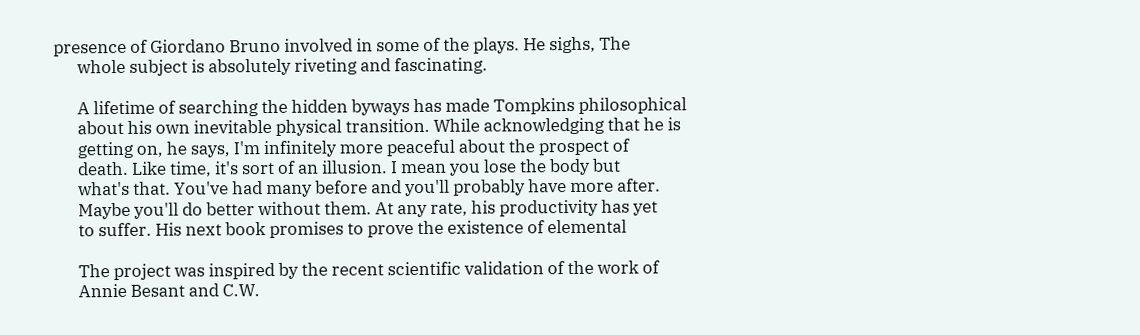presence of Giordano Bruno involved in some of the plays. He sighs, The
      whole subject is absolutely riveting and fascinating.

      A lifetime of searching the hidden byways has made Tompkins philosophical
      about his own inevitable physical transition. While acknowledging that he is
      getting on, he says, I'm infinitely more peaceful about the prospect of
      death. Like time, it's sort of an illusion. I mean you lose the body but
      what's that. You've had many before and you'll probably have more after.
      Maybe you'll do better without them. At any rate, his productivity has yet
      to suffer. His next book promises to prove the existence of elemental

      The project was inspired by the recent scientific validation of the work of
      Annie Besant and C.W.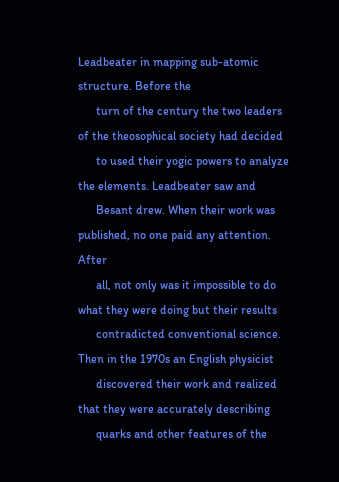Leadbeater in mapping sub-atomic structure. Before the
      turn of the century the two leaders of the theosophical society had decided
      to used their yogic powers to analyze the elements. Leadbeater saw and
      Besant drew. When their work was published, no one paid any attention. After
      all, not only was it impossible to do what they were doing but their results
      contradicted conventional science. Then in the 1970s an English physicist
      discovered their work and realized that they were accurately describing
      quarks and other features of the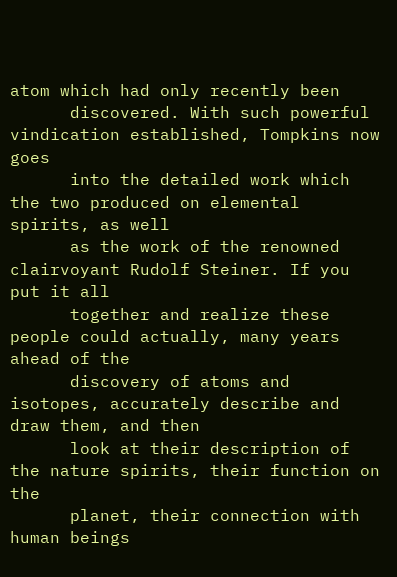atom which had only recently been
      discovered. With such powerful vindication established, Tompkins now goes
      into the detailed work which the two produced on elemental spirits, as well
      as the work of the renowned clairvoyant Rudolf Steiner. If you put it all
      together and realize these people could actually, many years ahead of the
      discovery of atoms and isotopes, accurately describe and draw them, and then
      look at their description of the nature spirits, their function on the
      planet, their connection with human beings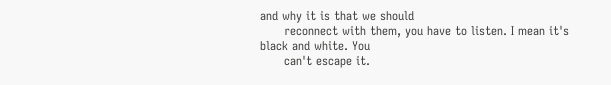and why it is that we should
      reconnect with them, you have to listen. I mean it's black and white. You
      can't escape it.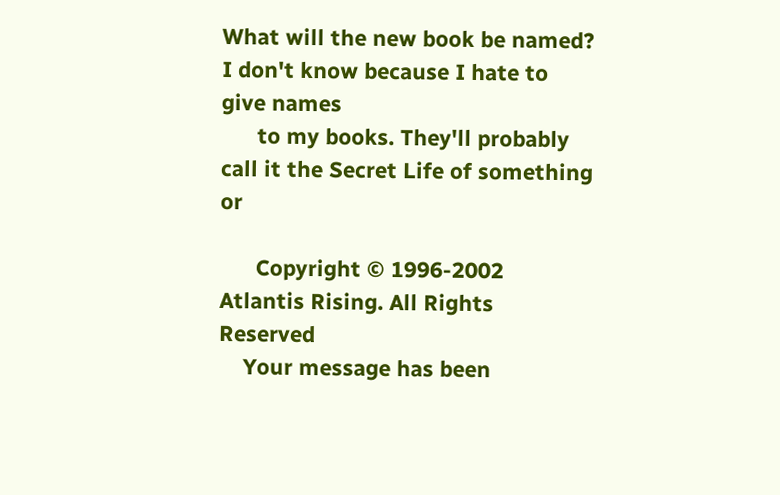What will the new book be named? I don't know because I hate to give names
      to my books. They'll probably call it the Secret Life of something or

      Copyright © 1996-2002 Atlantis Rising. All Rights Reserved
    Your message has been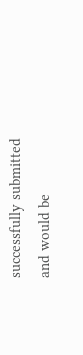successfully submitted and would be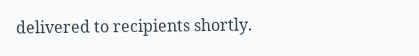delivered to recipients shortly.